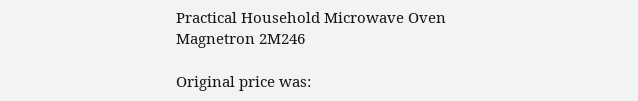Practical Household Microwave Oven Magnetron 2M246

Original price was: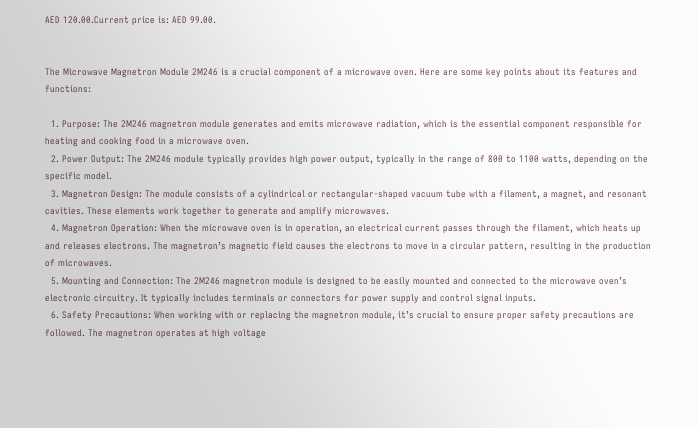AED 120.00.Current price is: AED 99.00.


The Microwave Magnetron Module 2M246 is a crucial component of a microwave oven. Here are some key points about its features and functions:

  1. Purpose: The 2M246 magnetron module generates and emits microwave radiation, which is the essential component responsible for heating and cooking food in a microwave oven.
  2. Power Output: The 2M246 module typically provides high power output, typically in the range of 800 to 1100 watts, depending on the specific model.
  3. Magnetron Design: The module consists of a cylindrical or rectangular-shaped vacuum tube with a filament, a magnet, and resonant cavities. These elements work together to generate and amplify microwaves.
  4. Magnetron Operation: When the microwave oven is in operation, an electrical current passes through the filament, which heats up and releases electrons. The magnetron’s magnetic field causes the electrons to move in a circular pattern, resulting in the production of microwaves.
  5. Mounting and Connection: The 2M246 magnetron module is designed to be easily mounted and connected to the microwave oven’s electronic circuitry. It typically includes terminals or connectors for power supply and control signal inputs.
  6. Safety Precautions: When working with or replacing the magnetron module, it’s crucial to ensure proper safety precautions are followed. The magnetron operates at high voltage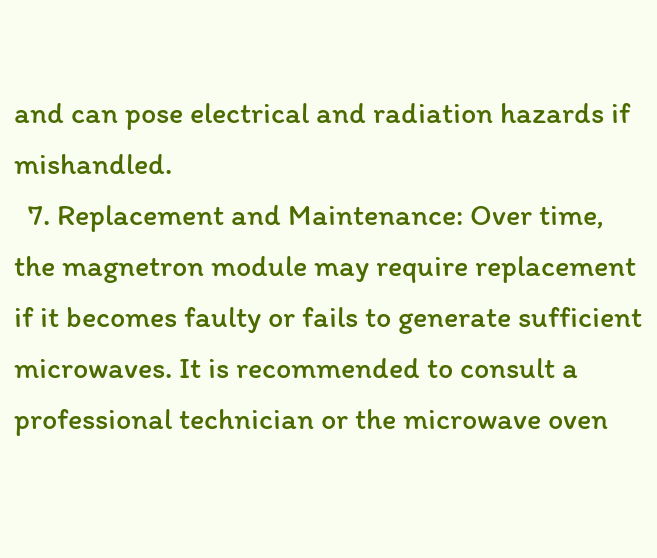and can pose electrical and radiation hazards if mishandled.
  7. Replacement and Maintenance: Over time, the magnetron module may require replacement if it becomes faulty or fails to generate sufficient microwaves. It is recommended to consult a professional technician or the microwave oven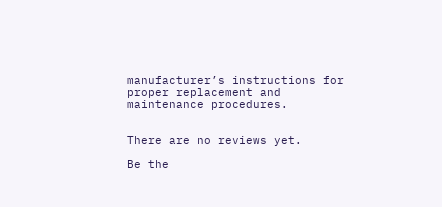manufacturer’s instructions for proper replacement and maintenance procedures.


There are no reviews yet.

Be the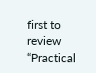first to review “Practical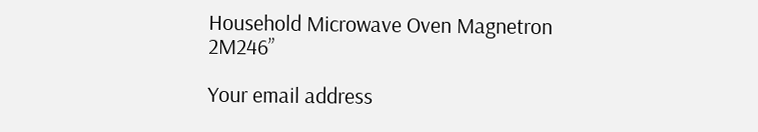Household Microwave Oven Magnetron 2M246”

Your email address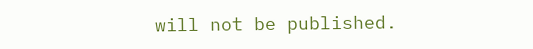will not be published.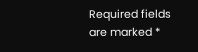Required fields are marked *